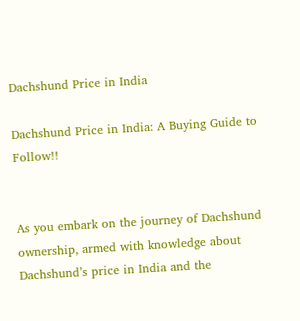Dachshund Price in India

Dachshund Price in India: A Buying Guide to Follow!!


As you embark on the journey of Dachshund ownership, armed with knowledge about Dachshund’s price in India and the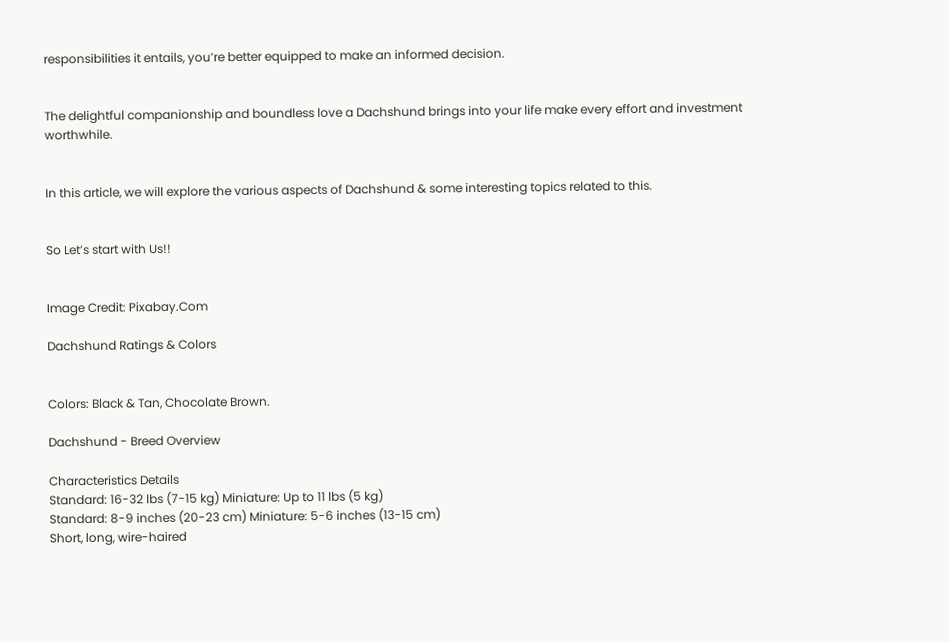responsibilities it entails, you’re better equipped to make an informed decision.


The delightful companionship and boundless love a Dachshund brings into your life make every effort and investment worthwhile.


In this article, we will explore the various aspects of Dachshund & some interesting topics related to this.


So Let’s start with Us!!


Image Credit: Pixabay.Com

Dachshund Ratings & Colors


Colors: Black & Tan, Chocolate Brown.

Dachshund - Breed Overview

Characteristics Details
Standard: 16-32 lbs (7-15 kg) Miniature: Up to 11 lbs (5 kg)
Standard: 8-9 inches (20-23 cm) Miniature: 5-6 inches (13-15 cm)
Short, long, wire-haired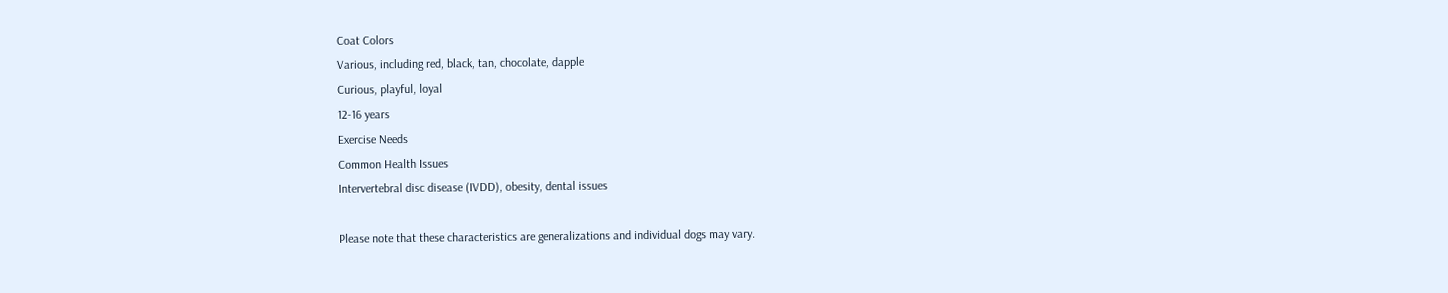Coat Colors
Various, including red, black, tan, chocolate, dapple
Curious, playful, loyal
12-16 years
Exercise Needs
Common Health Issues
Intervertebral disc disease (IVDD), obesity, dental issues

Please note that these characteristics are generalizations and individual dogs may vary.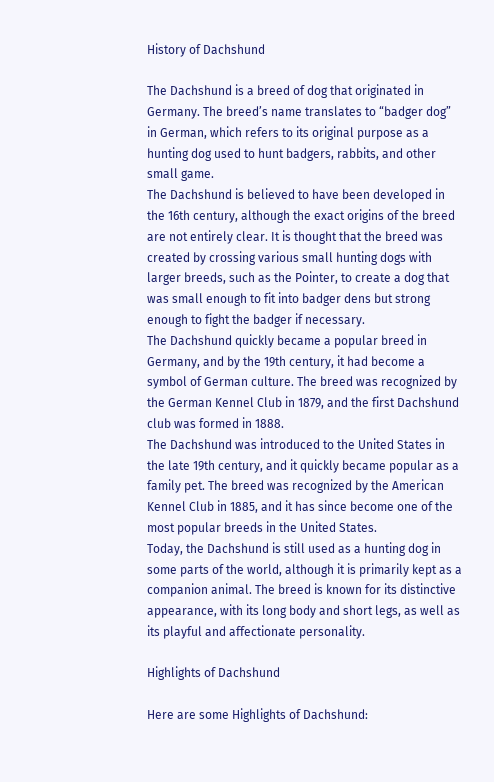History of Dachshund

The Dachshund is a breed of dog that originated in Germany. The breed’s name translates to “badger dog” in German, which refers to its original purpose as a hunting dog used to hunt badgers, rabbits, and other small game.
The Dachshund is believed to have been developed in the 16th century, although the exact origins of the breed are not entirely clear. It is thought that the breed was created by crossing various small hunting dogs with larger breeds, such as the Pointer, to create a dog that was small enough to fit into badger dens but strong enough to fight the badger if necessary.
The Dachshund quickly became a popular breed in Germany, and by the 19th century, it had become a symbol of German culture. The breed was recognized by the German Kennel Club in 1879, and the first Dachshund club was formed in 1888.
The Dachshund was introduced to the United States in the late 19th century, and it quickly became popular as a family pet. The breed was recognized by the American Kennel Club in 1885, and it has since become one of the most popular breeds in the United States.
Today, the Dachshund is still used as a hunting dog in some parts of the world, although it is primarily kept as a companion animal. The breed is known for its distinctive appearance, with its long body and short legs, as well as its playful and affectionate personality.

Highlights of Dachshund

Here are some Highlights of Dachshund: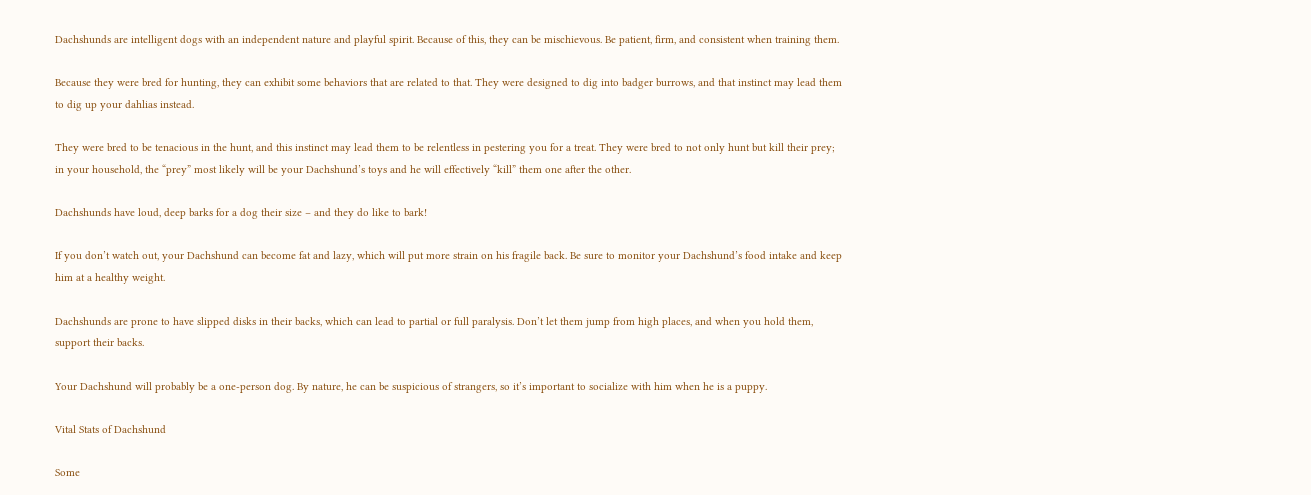Dachshunds are intelligent dogs with an independent nature and playful spirit. Because of this, they can be mischievous. Be patient, firm, and consistent when training them.

Because they were bred for hunting, they can exhibit some behaviors that are related to that. They were designed to dig into badger burrows, and that instinct may lead them to dig up your dahlias instead.

They were bred to be tenacious in the hunt, and this instinct may lead them to be relentless in pestering you for a treat. They were bred to not only hunt but kill their prey; in your household, the “prey” most likely will be your Dachshund’s toys and he will effectively “kill” them one after the other.

Dachshunds have loud, deep barks for a dog their size – and they do like to bark!

If you don’t watch out, your Dachshund can become fat and lazy, which will put more strain on his fragile back. Be sure to monitor your Dachshund’s food intake and keep him at a healthy weight.

Dachshunds are prone to have slipped disks in their backs, which can lead to partial or full paralysis. Don’t let them jump from high places, and when you hold them, support their backs.

Your Dachshund will probably be a one-person dog. By nature, he can be suspicious of strangers, so it’s important to socialize with him when he is a puppy.

Vital Stats of Dachshund

Some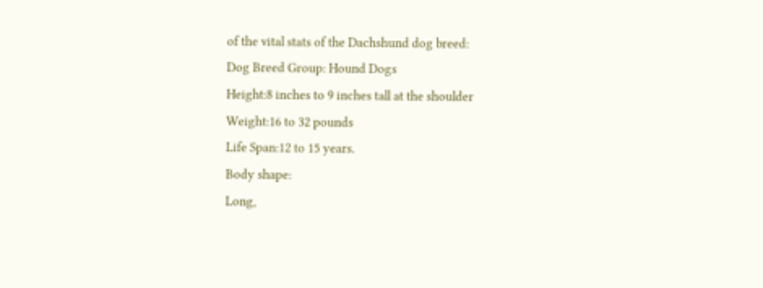of the vital stats of the Dachshund dog breed:
Dog Breed Group: Hound Dogs
Height:8 inches to 9 inches tall at the shoulder
Weight:16 to 32 pounds
Life Span:12 to 15 years.
Body shape:
Long,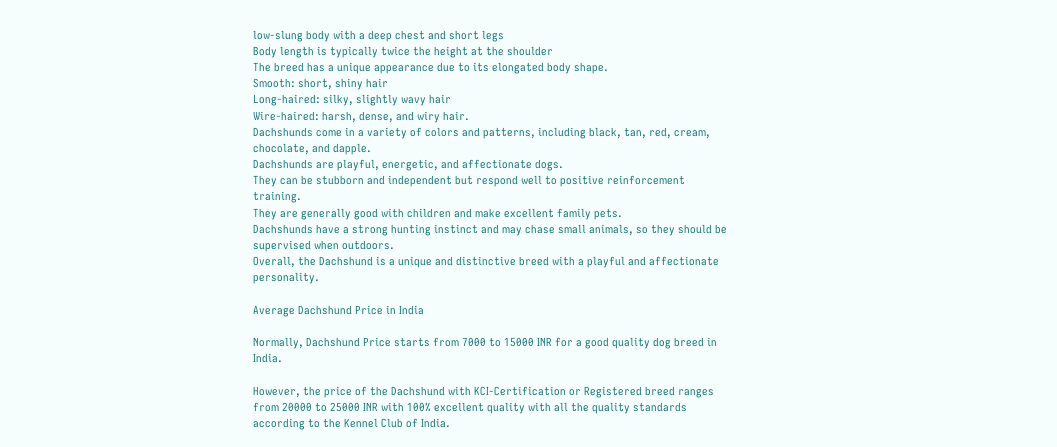low-slung body with a deep chest and short legs
Body length is typically twice the height at the shoulder
The breed has a unique appearance due to its elongated body shape.
Smooth: short, shiny hair
Long-haired: silky, slightly wavy hair
Wire-haired: harsh, dense, and wiry hair.
Dachshunds come in a variety of colors and patterns, including black, tan, red, cream, chocolate, and dapple.
Dachshunds are playful, energetic, and affectionate dogs.
They can be stubborn and independent but respond well to positive reinforcement training.
They are generally good with children and make excellent family pets.
Dachshunds have a strong hunting instinct and may chase small animals, so they should be supervised when outdoors.
Overall, the Dachshund is a unique and distinctive breed with a playful and affectionate personality.

Average Dachshund Price in India

Normally, Dachshund Price starts from 7000 to 15000 INR for a good quality dog breed in India.

However, the price of the Dachshund with KCI-Certification or Registered breed ranges from 20000 to 25000 INR with 100% excellent quality with all the quality standards according to the Kennel Club of India.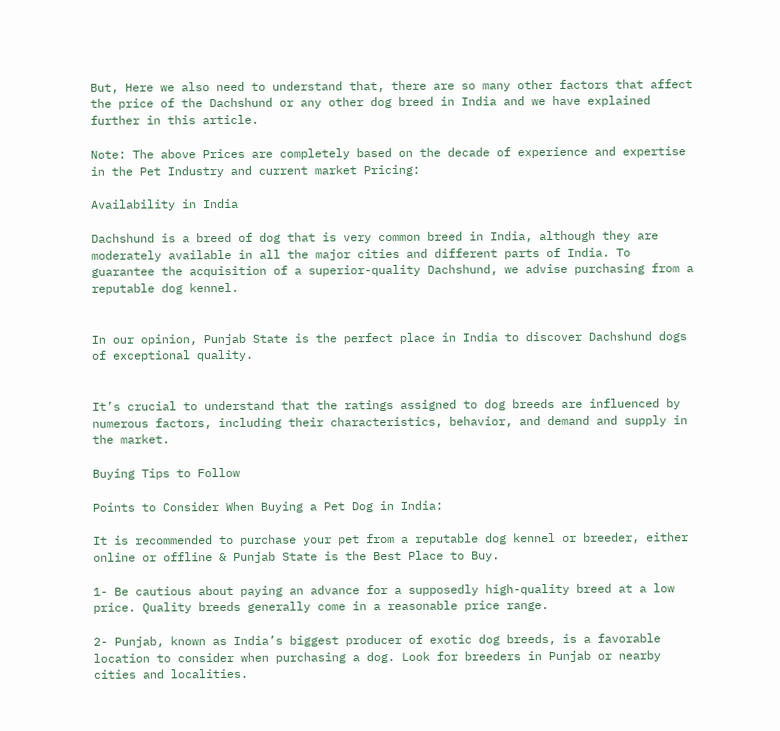But, Here we also need to understand that, there are so many other factors that affect the price of the Dachshund or any other dog breed in India and we have explained further in this article.

Note: The above Prices are completely based on the decade of experience and expertise in the Pet Industry and current market Pricing:

Availability in India

Dachshund is a breed of dog that is very common breed in India, although they are moderately available in all the major cities and different parts of India. To guarantee the acquisition of a superior-quality Dachshund, we advise purchasing from a reputable dog kennel.


In our opinion, Punjab State is the perfect place in India to discover Dachshund dogs of exceptional quality.


It’s crucial to understand that the ratings assigned to dog breeds are influenced by numerous factors, including their characteristics, behavior, and demand and supply in the market.

Buying Tips to Follow

Points to Consider When Buying a Pet Dog in India:

It is recommended to purchase your pet from a reputable dog kennel or breeder, either online or offline & Punjab State is the Best Place to Buy.

1- Be cautious about paying an advance for a supposedly high-quality breed at a low price. Quality breeds generally come in a reasonable price range.

2- Punjab, known as India’s biggest producer of exotic dog breeds, is a favorable location to consider when purchasing a dog. Look for breeders in Punjab or nearby cities and localities.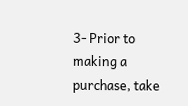3- Prior to making a purchase, take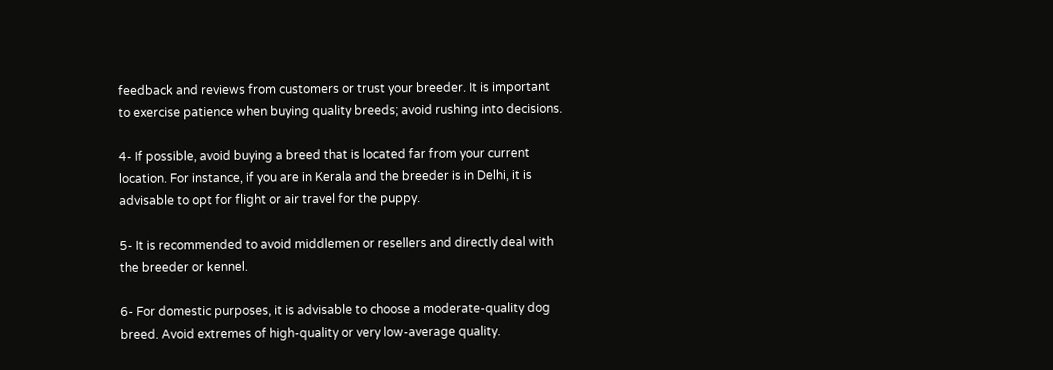feedback and reviews from customers or trust your breeder. It is important to exercise patience when buying quality breeds; avoid rushing into decisions.

4- If possible, avoid buying a breed that is located far from your current location. For instance, if you are in Kerala and the breeder is in Delhi, it is advisable to opt for flight or air travel for the puppy.

5- It is recommended to avoid middlemen or resellers and directly deal with the breeder or kennel.

6- For domestic purposes, it is advisable to choose a moderate-quality dog breed. Avoid extremes of high-quality or very low-average quality.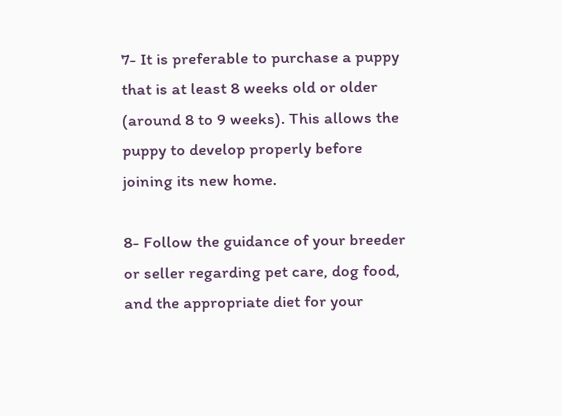7- It is preferable to purchase a puppy that is at least 8 weeks old or older (around 8 to 9 weeks). This allows the puppy to develop properly before joining its new home.

8- Follow the guidance of your breeder or seller regarding pet care, dog food, and the appropriate diet for your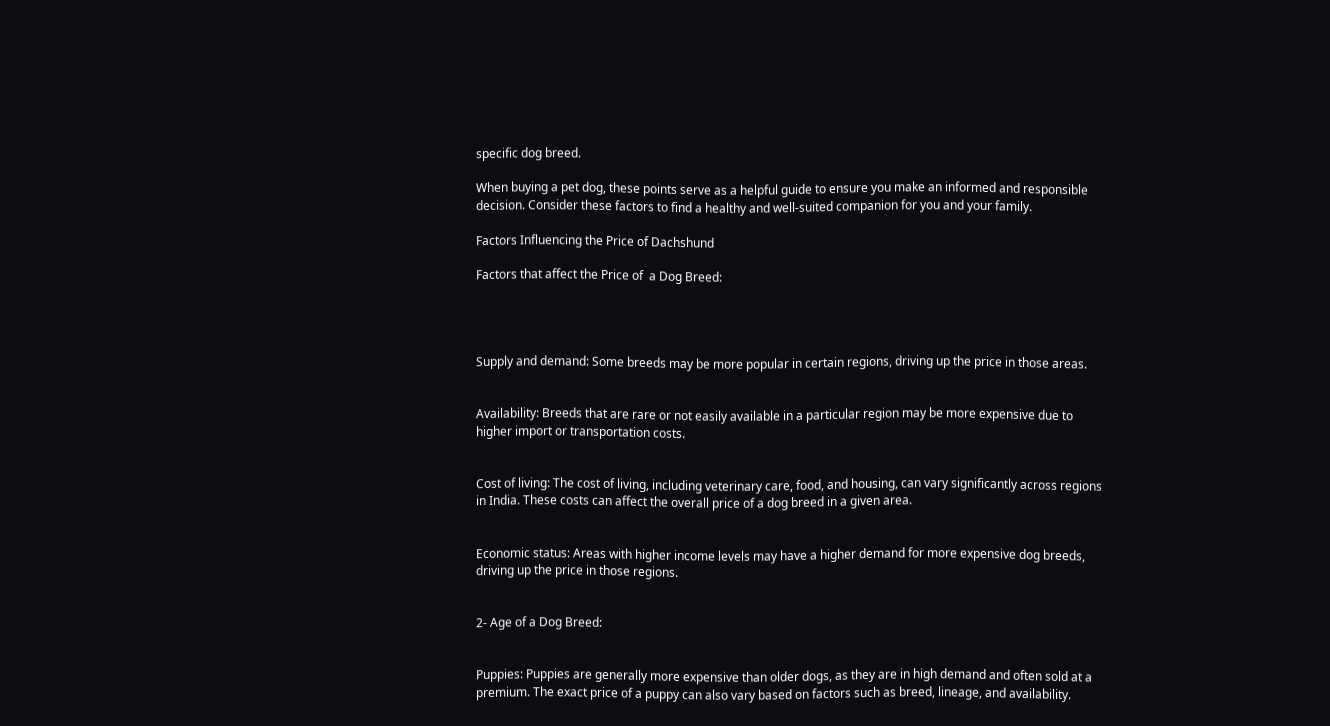specific dog breed.

When buying a pet dog, these points serve as a helpful guide to ensure you make an informed and responsible decision. Consider these factors to find a healthy and well-suited companion for you and your family.

Factors Influencing the Price of Dachshund

Factors that affect the Price of  a Dog Breed:




Supply and demand: Some breeds may be more popular in certain regions, driving up the price in those areas.


Availability: Breeds that are rare or not easily available in a particular region may be more expensive due to higher import or transportation costs.


Cost of living: The cost of living, including veterinary care, food, and housing, can vary significantly across regions in India. These costs can affect the overall price of a dog breed in a given area.


Economic status: Areas with higher income levels may have a higher demand for more expensive dog breeds, driving up the price in those regions.


2- Age of a Dog Breed:


Puppies: Puppies are generally more expensive than older dogs, as they are in high demand and often sold at a premium. The exact price of a puppy can also vary based on factors such as breed, lineage, and availability.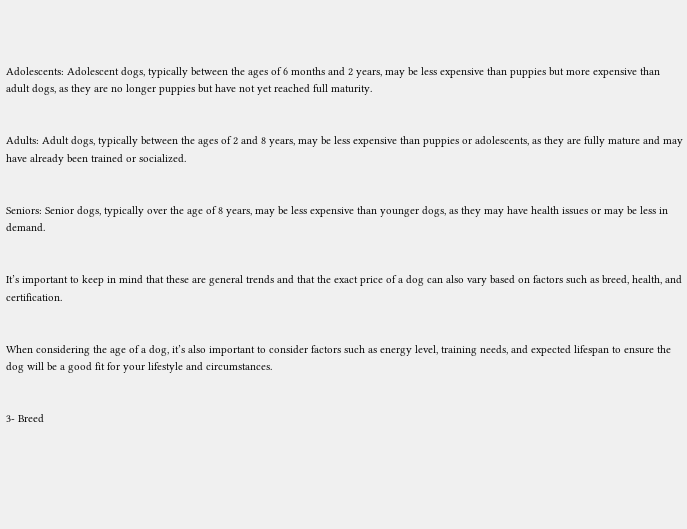Adolescents: Adolescent dogs, typically between the ages of 6 months and 2 years, may be less expensive than puppies but more expensive than adult dogs, as they are no longer puppies but have not yet reached full maturity.


Adults: Adult dogs, typically between the ages of 2 and 8 years, may be less expensive than puppies or adolescents, as they are fully mature and may have already been trained or socialized.


Seniors: Senior dogs, typically over the age of 8 years, may be less expensive than younger dogs, as they may have health issues or may be less in demand.


It’s important to keep in mind that these are general trends and that the exact price of a dog can also vary based on factors such as breed, health, and certification.


When considering the age of a dog, it’s also important to consider factors such as energy level, training needs, and expected lifespan to ensure the dog will be a good fit for your lifestyle and circumstances.


3- Breed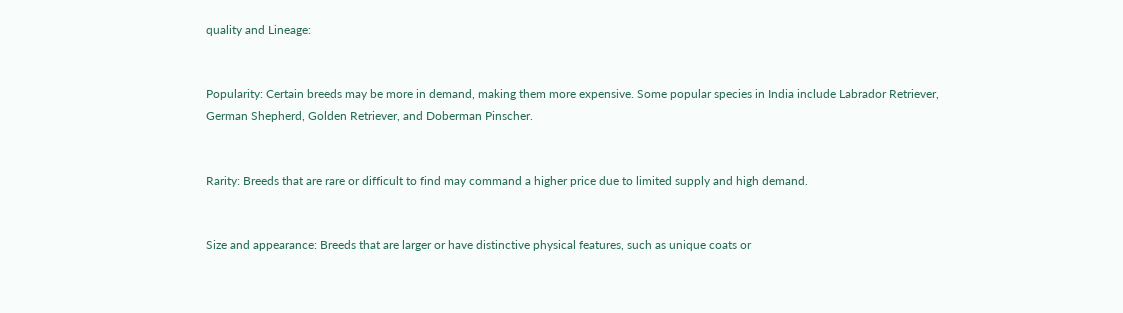quality and Lineage:


Popularity: Certain breeds may be more in demand, making them more expensive. Some popular species in India include Labrador Retriever, German Shepherd, Golden Retriever, and Doberman Pinscher.


Rarity: Breeds that are rare or difficult to find may command a higher price due to limited supply and high demand.


Size and appearance: Breeds that are larger or have distinctive physical features, such as unique coats or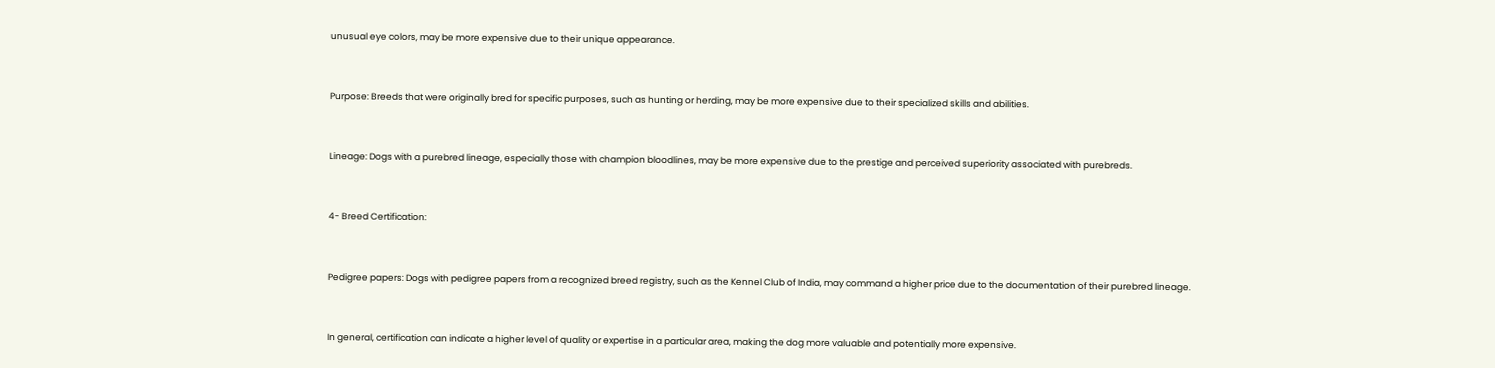unusual eye colors, may be more expensive due to their unique appearance.


Purpose: Breeds that were originally bred for specific purposes, such as hunting or herding, may be more expensive due to their specialized skills and abilities.


Lineage: Dogs with a purebred lineage, especially those with champion bloodlines, may be more expensive due to the prestige and perceived superiority associated with purebreds.


4- Breed Certification:


Pedigree papers: Dogs with pedigree papers from a recognized breed registry, such as the Kennel Club of India, may command a higher price due to the documentation of their purebred lineage.


In general, certification can indicate a higher level of quality or expertise in a particular area, making the dog more valuable and potentially more expensive.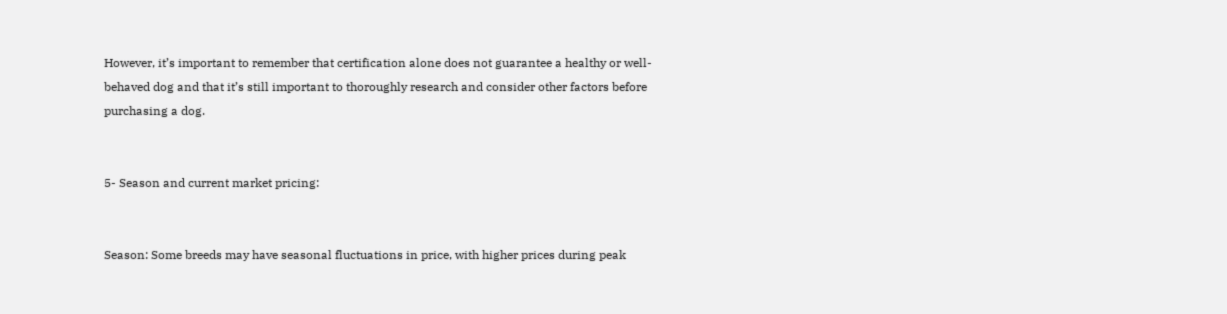However, it’s important to remember that certification alone does not guarantee a healthy or well-behaved dog and that it’s still important to thoroughly research and consider other factors before purchasing a dog.


5- Season and current market pricing:


Season: Some breeds may have seasonal fluctuations in price, with higher prices during peak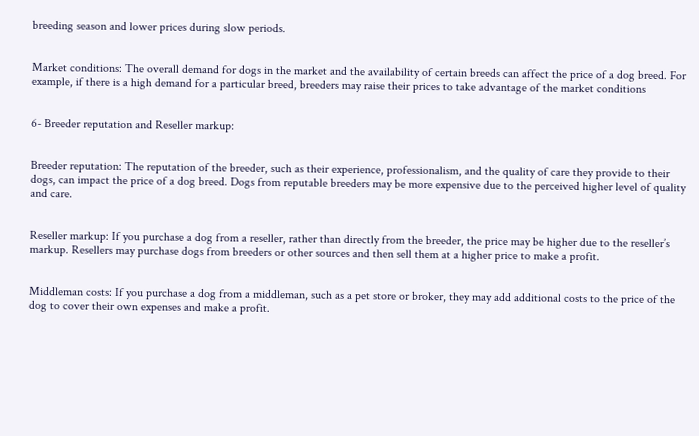breeding season and lower prices during slow periods.


Market conditions: The overall demand for dogs in the market and the availability of certain breeds can affect the price of a dog breed. For example, if there is a high demand for a particular breed, breeders may raise their prices to take advantage of the market conditions


6- Breeder reputation and Reseller markup:


Breeder reputation: The reputation of the breeder, such as their experience, professionalism, and the quality of care they provide to their dogs, can impact the price of a dog breed. Dogs from reputable breeders may be more expensive due to the perceived higher level of quality and care.


Reseller markup: If you purchase a dog from a reseller, rather than directly from the breeder, the price may be higher due to the reseller’s markup. Resellers may purchase dogs from breeders or other sources and then sell them at a higher price to make a profit.


Middleman costs: If you purchase a dog from a middleman, such as a pet store or broker, they may add additional costs to the price of the dog to cover their own expenses and make a profit.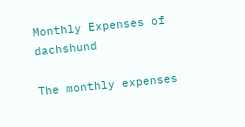Monthly Expenses of dachshund

The monthly expenses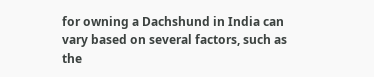for owning a Dachshund in India can vary based on several factors, such as the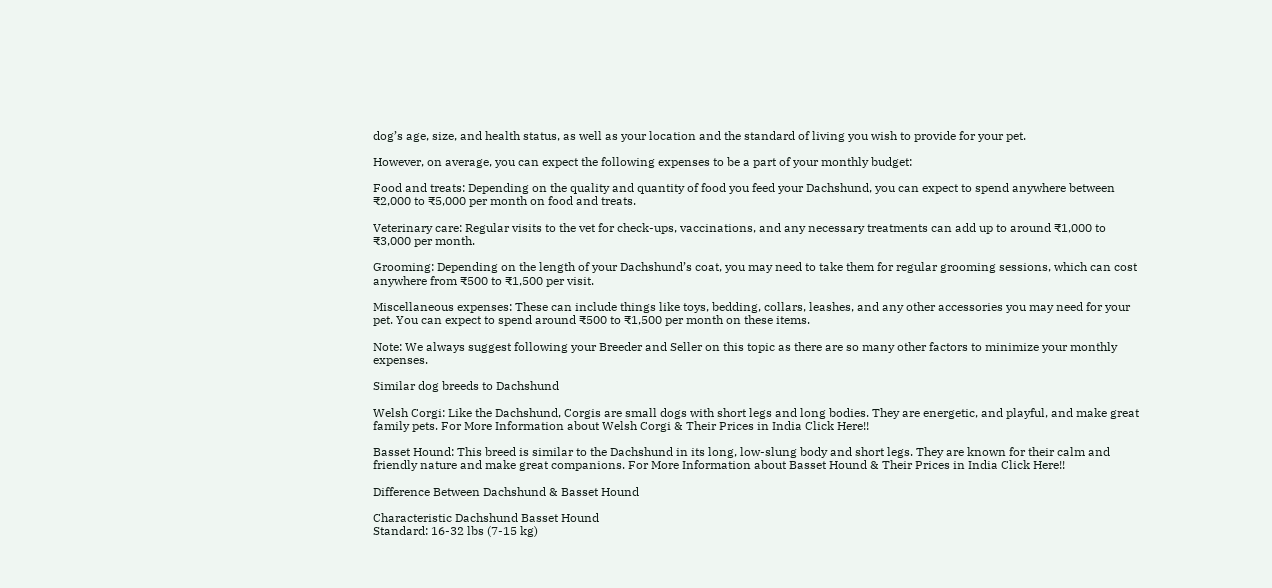dog’s age, size, and health status, as well as your location and the standard of living you wish to provide for your pet.

However, on average, you can expect the following expenses to be a part of your monthly budget:

Food and treats: Depending on the quality and quantity of food you feed your Dachshund, you can expect to spend anywhere between ₹2,000 to ₹5,000 per month on food and treats.

Veterinary care: Regular visits to the vet for check-ups, vaccinations, and any necessary treatments can add up to around ₹1,000 to ₹3,000 per month.

Grooming: Depending on the length of your Dachshund’s coat, you may need to take them for regular grooming sessions, which can cost anywhere from ₹500 to ₹1,500 per visit.

Miscellaneous expenses: These can include things like toys, bedding, collars, leashes, and any other accessories you may need for your pet. You can expect to spend around ₹500 to ₹1,500 per month on these items.

Note: We always suggest following your Breeder and Seller on this topic as there are so many other factors to minimize your monthly expenses.

Similar dog breeds to Dachshund

Welsh Corgi: Like the Dachshund, Corgis are small dogs with short legs and long bodies. They are energetic, and playful, and make great family pets. For More Information about Welsh Corgi & Their Prices in India Click Here!!

Basset Hound: This breed is similar to the Dachshund in its long, low-slung body and short legs. They are known for their calm and friendly nature and make great companions. For More Information about Basset Hound & Their Prices in India Click Here!!

Difference Between Dachshund & Basset Hound

Characteristic Dachshund Basset Hound
Standard: 16-32 lbs (7-15 kg)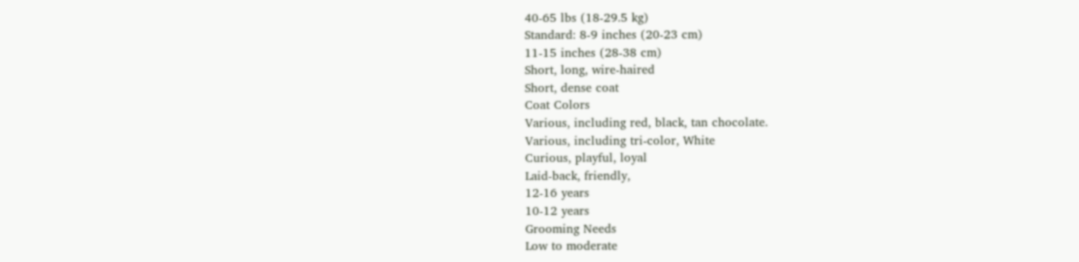40-65 lbs (18-29.5 kg)
Standard: 8-9 inches (20-23 cm)
11-15 inches (28-38 cm)
Short, long, wire-haired
Short, dense coat
Coat Colors
Various, including red, black, tan chocolate.
Various, including tri-color, White
Curious, playful, loyal
Laid-back, friendly,
12-16 years
10-12 years
Grooming Needs
Low to moderate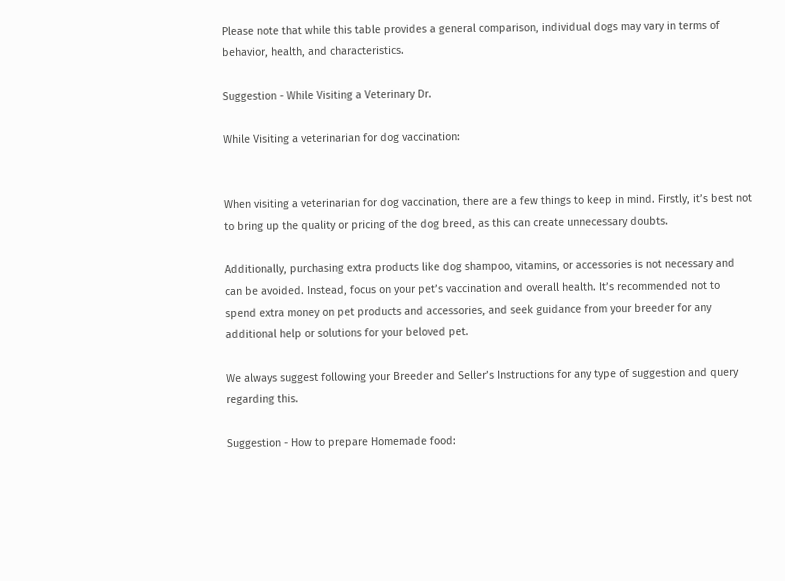Please note that while this table provides a general comparison, individual dogs may vary in terms of behavior, health, and characteristics.

Suggestion - While Visiting a Veterinary Dr.

While Visiting a veterinarian for dog vaccination:


When visiting a veterinarian for dog vaccination, there are a few things to keep in mind. Firstly, it’s best not to bring up the quality or pricing of the dog breed, as this can create unnecessary doubts.

Additionally, purchasing extra products like dog shampoo, vitamins, or accessories is not necessary and can be avoided. Instead, focus on your pet’s vaccination and overall health. It’s recommended not to spend extra money on pet products and accessories, and seek guidance from your breeder for any additional help or solutions for your beloved pet.

We always suggest following your Breeder and Seller’s Instructions for any type of suggestion and query regarding this.

Suggestion - How to prepare Homemade food: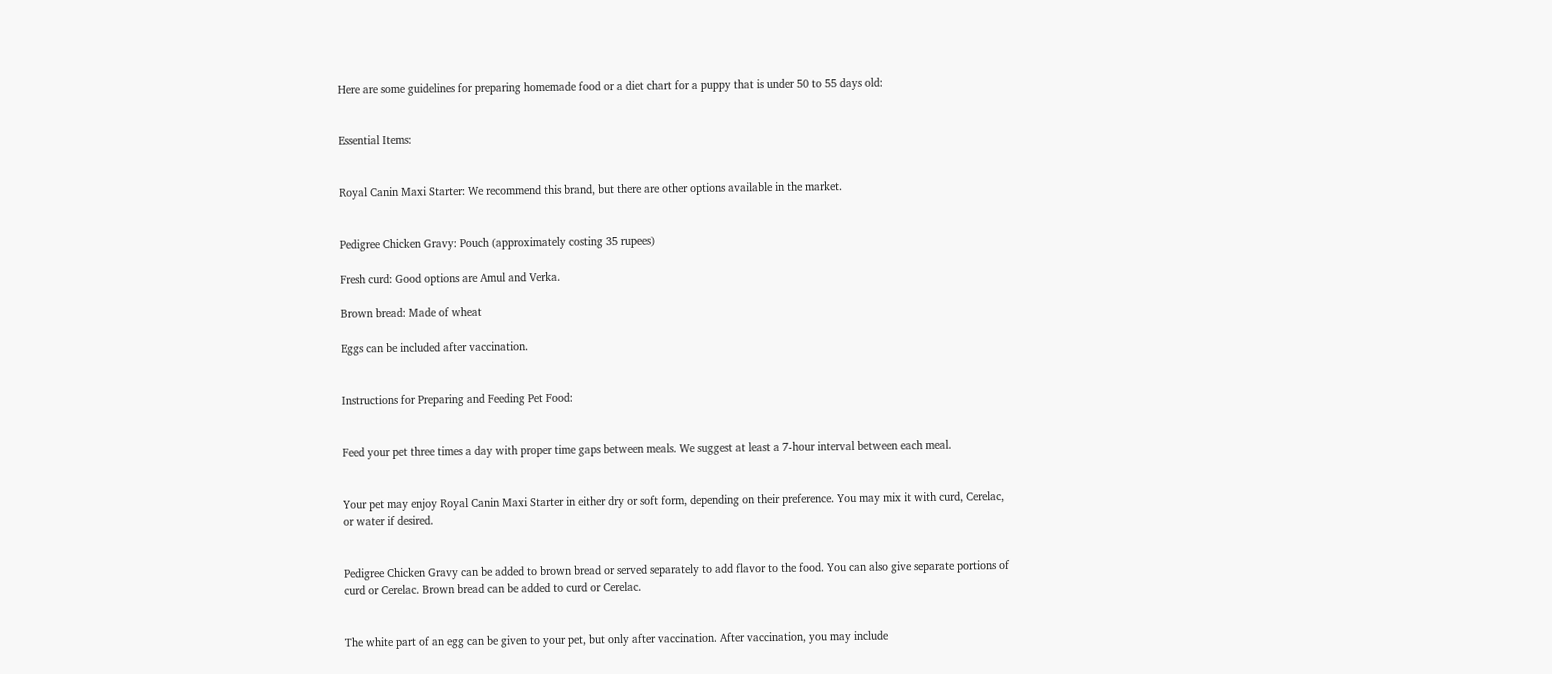Here are some guidelines for preparing homemade food or a diet chart for a puppy that is under 50 to 55 days old:


Essential Items:


Royal Canin Maxi Starter: We recommend this brand, but there are other options available in the market.


Pedigree Chicken Gravy: Pouch (approximately costing 35 rupees)

Fresh curd: Good options are Amul and Verka.

Brown bread: Made of wheat

Eggs can be included after vaccination.


Instructions for Preparing and Feeding Pet Food:


Feed your pet three times a day with proper time gaps between meals. We suggest at least a 7-hour interval between each meal.


Your pet may enjoy Royal Canin Maxi Starter in either dry or soft form, depending on their preference. You may mix it with curd, Cerelac, or water if desired.


Pedigree Chicken Gravy can be added to brown bread or served separately to add flavor to the food. You can also give separate portions of curd or Cerelac. Brown bread can be added to curd or Cerelac.


The white part of an egg can be given to your pet, but only after vaccination. After vaccination, you may include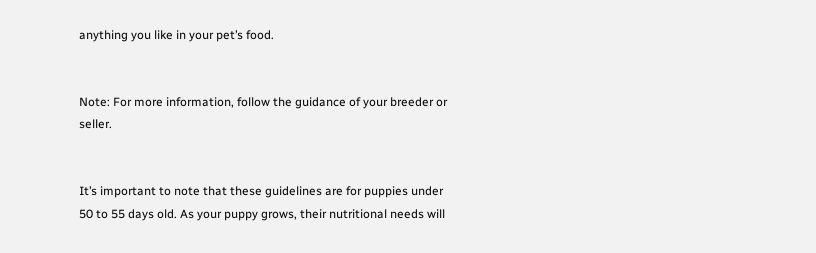anything you like in your pet’s food.


Note: For more information, follow the guidance of your breeder or seller.


It’s important to note that these guidelines are for puppies under 50 to 55 days old. As your puppy grows, their nutritional needs will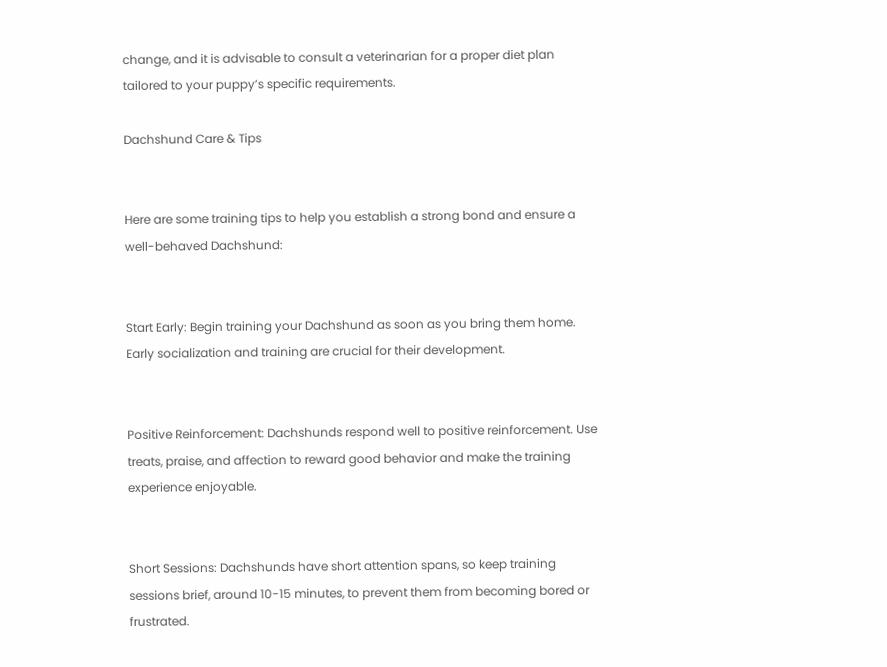change, and it is advisable to consult a veterinarian for a proper diet plan tailored to your puppy’s specific requirements.

Dachshund Care & Tips


Here are some training tips to help you establish a strong bond and ensure a well-behaved Dachshund:


Start Early: Begin training your Dachshund as soon as you bring them home. Early socialization and training are crucial for their development.


Positive Reinforcement: Dachshunds respond well to positive reinforcement. Use treats, praise, and affection to reward good behavior and make the training experience enjoyable.


Short Sessions: Dachshunds have short attention spans, so keep training sessions brief, around 10-15 minutes, to prevent them from becoming bored or frustrated.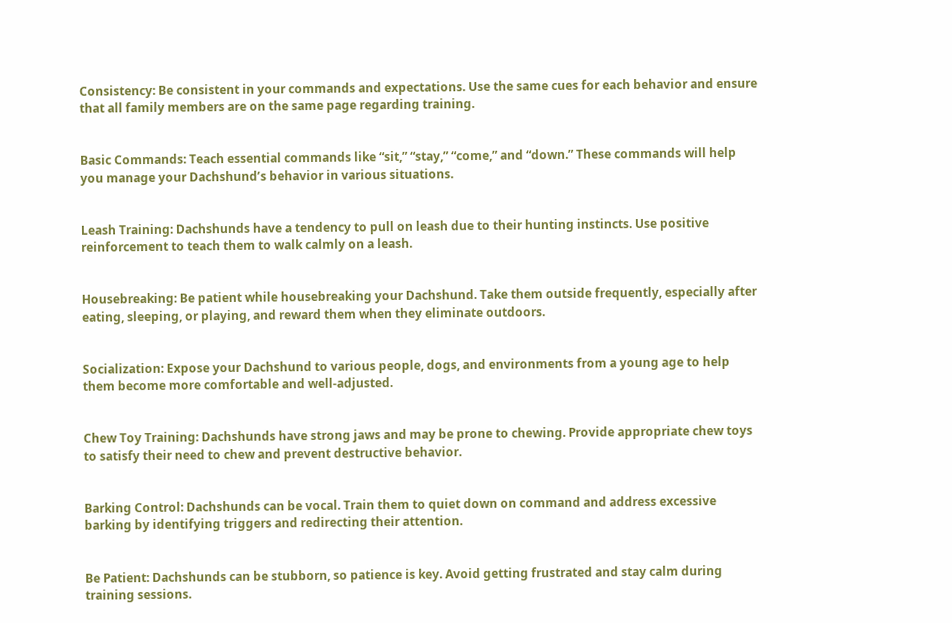Consistency: Be consistent in your commands and expectations. Use the same cues for each behavior and ensure that all family members are on the same page regarding training.


Basic Commands: Teach essential commands like “sit,” “stay,” “come,” and “down.” These commands will help you manage your Dachshund’s behavior in various situations.


Leash Training: Dachshunds have a tendency to pull on leash due to their hunting instincts. Use positive reinforcement to teach them to walk calmly on a leash.


Housebreaking: Be patient while housebreaking your Dachshund. Take them outside frequently, especially after eating, sleeping, or playing, and reward them when they eliminate outdoors.


Socialization: Expose your Dachshund to various people, dogs, and environments from a young age to help them become more comfortable and well-adjusted.


Chew Toy Training: Dachshunds have strong jaws and may be prone to chewing. Provide appropriate chew toys to satisfy their need to chew and prevent destructive behavior.


Barking Control: Dachshunds can be vocal. Train them to quiet down on command and address excessive barking by identifying triggers and redirecting their attention.


Be Patient: Dachshunds can be stubborn, so patience is key. Avoid getting frustrated and stay calm during training sessions.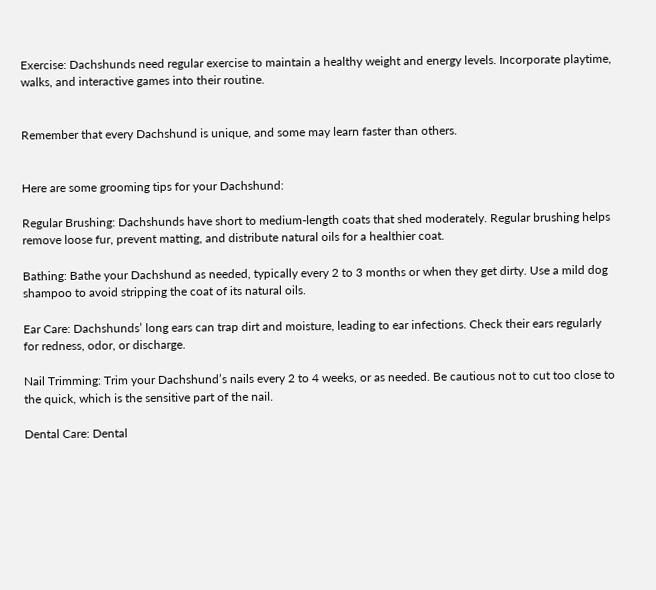Exercise: Dachshunds need regular exercise to maintain a healthy weight and energy levels. Incorporate playtime, walks, and interactive games into their routine.


Remember that every Dachshund is unique, and some may learn faster than others.


Here are some grooming tips for your Dachshund:

Regular Brushing: Dachshunds have short to medium-length coats that shed moderately. Regular brushing helps remove loose fur, prevent matting, and distribute natural oils for a healthier coat.

Bathing: Bathe your Dachshund as needed, typically every 2 to 3 months or when they get dirty. Use a mild dog shampoo to avoid stripping the coat of its natural oils.

Ear Care: Dachshunds’ long ears can trap dirt and moisture, leading to ear infections. Check their ears regularly for redness, odor, or discharge.

Nail Trimming: Trim your Dachshund’s nails every 2 to 4 weeks, or as needed. Be cautious not to cut too close to the quick, which is the sensitive part of the nail.

Dental Care: Dental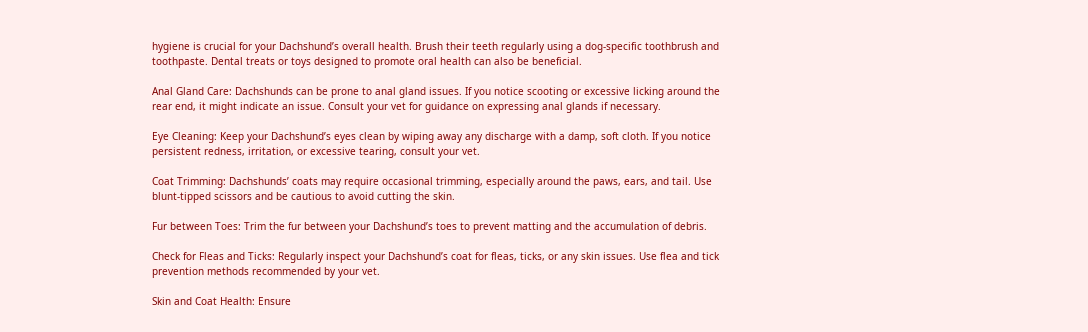hygiene is crucial for your Dachshund’s overall health. Brush their teeth regularly using a dog-specific toothbrush and toothpaste. Dental treats or toys designed to promote oral health can also be beneficial.

Anal Gland Care: Dachshunds can be prone to anal gland issues. If you notice scooting or excessive licking around the rear end, it might indicate an issue. Consult your vet for guidance on expressing anal glands if necessary.

Eye Cleaning: Keep your Dachshund’s eyes clean by wiping away any discharge with a damp, soft cloth. If you notice persistent redness, irritation, or excessive tearing, consult your vet.

Coat Trimming: Dachshunds’ coats may require occasional trimming, especially around the paws, ears, and tail. Use blunt-tipped scissors and be cautious to avoid cutting the skin.

Fur between Toes: Trim the fur between your Dachshund’s toes to prevent matting and the accumulation of debris.

Check for Fleas and Ticks: Regularly inspect your Dachshund’s coat for fleas, ticks, or any skin issues. Use flea and tick prevention methods recommended by your vet.

Skin and Coat Health: Ensure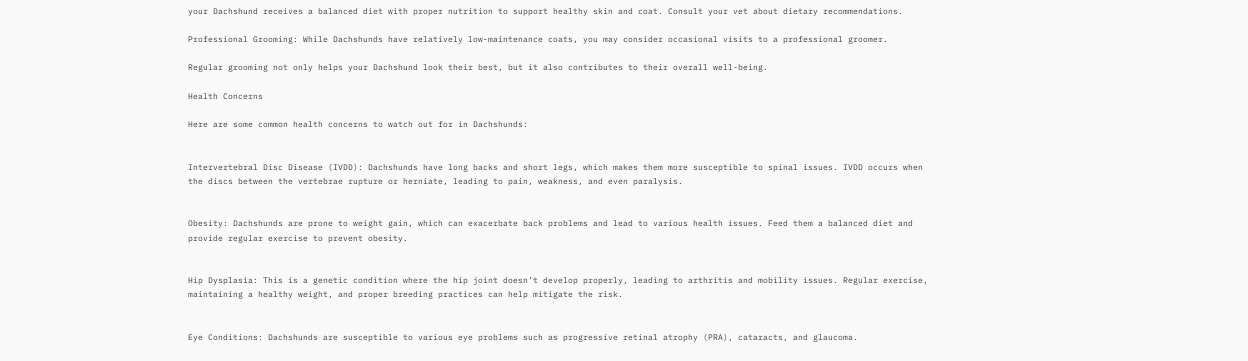your Dachshund receives a balanced diet with proper nutrition to support healthy skin and coat. Consult your vet about dietary recommendations.

Professional Grooming: While Dachshunds have relatively low-maintenance coats, you may consider occasional visits to a professional groomer.

Regular grooming not only helps your Dachshund look their best, but it also contributes to their overall well-being.

Health Concerns

Here are some common health concerns to watch out for in Dachshunds:


Intervertebral Disc Disease (IVDD): Dachshunds have long backs and short legs, which makes them more susceptible to spinal issues. IVDD occurs when the discs between the vertebrae rupture or herniate, leading to pain, weakness, and even paralysis.


Obesity: Dachshunds are prone to weight gain, which can exacerbate back problems and lead to various health issues. Feed them a balanced diet and provide regular exercise to prevent obesity.


Hip Dysplasia: This is a genetic condition where the hip joint doesn’t develop properly, leading to arthritis and mobility issues. Regular exercise, maintaining a healthy weight, and proper breeding practices can help mitigate the risk.


Eye Conditions: Dachshunds are susceptible to various eye problems such as progressive retinal atrophy (PRA), cataracts, and glaucoma.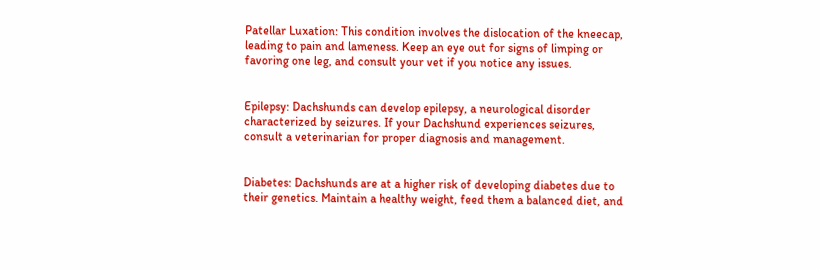Patellar Luxation: This condition involves the dislocation of the kneecap, leading to pain and lameness. Keep an eye out for signs of limping or favoring one leg, and consult your vet if you notice any issues.


Epilepsy: Dachshunds can develop epilepsy, a neurological disorder characterized by seizures. If your Dachshund experiences seizures, consult a veterinarian for proper diagnosis and management.


Diabetes: Dachshunds are at a higher risk of developing diabetes due to their genetics. Maintain a healthy weight, feed them a balanced diet, and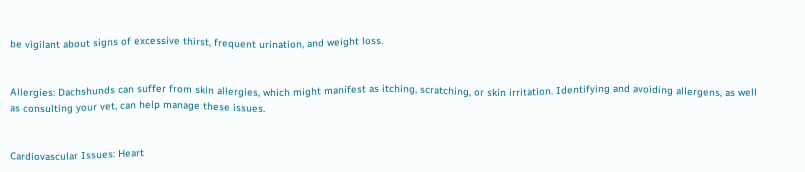be vigilant about signs of excessive thirst, frequent urination, and weight loss.


Allergies: Dachshunds can suffer from skin allergies, which might manifest as itching, scratching, or skin irritation. Identifying and avoiding allergens, as well as consulting your vet, can help manage these issues.


Cardiovascular Issues: Heart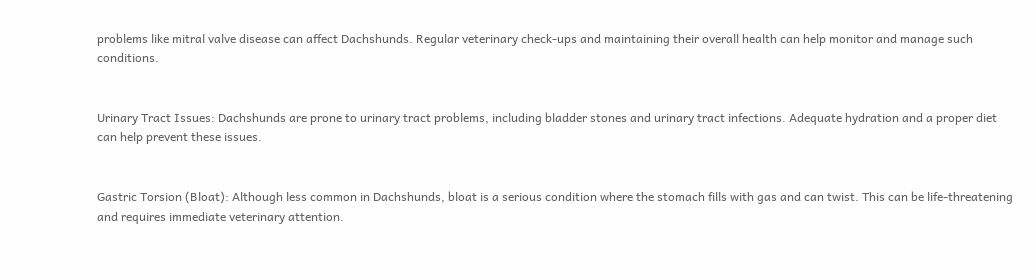problems like mitral valve disease can affect Dachshunds. Regular veterinary check-ups and maintaining their overall health can help monitor and manage such conditions.


Urinary Tract Issues: Dachshunds are prone to urinary tract problems, including bladder stones and urinary tract infections. Adequate hydration and a proper diet can help prevent these issues.


Gastric Torsion (Bloat): Although less common in Dachshunds, bloat is a serious condition where the stomach fills with gas and can twist. This can be life-threatening and requires immediate veterinary attention.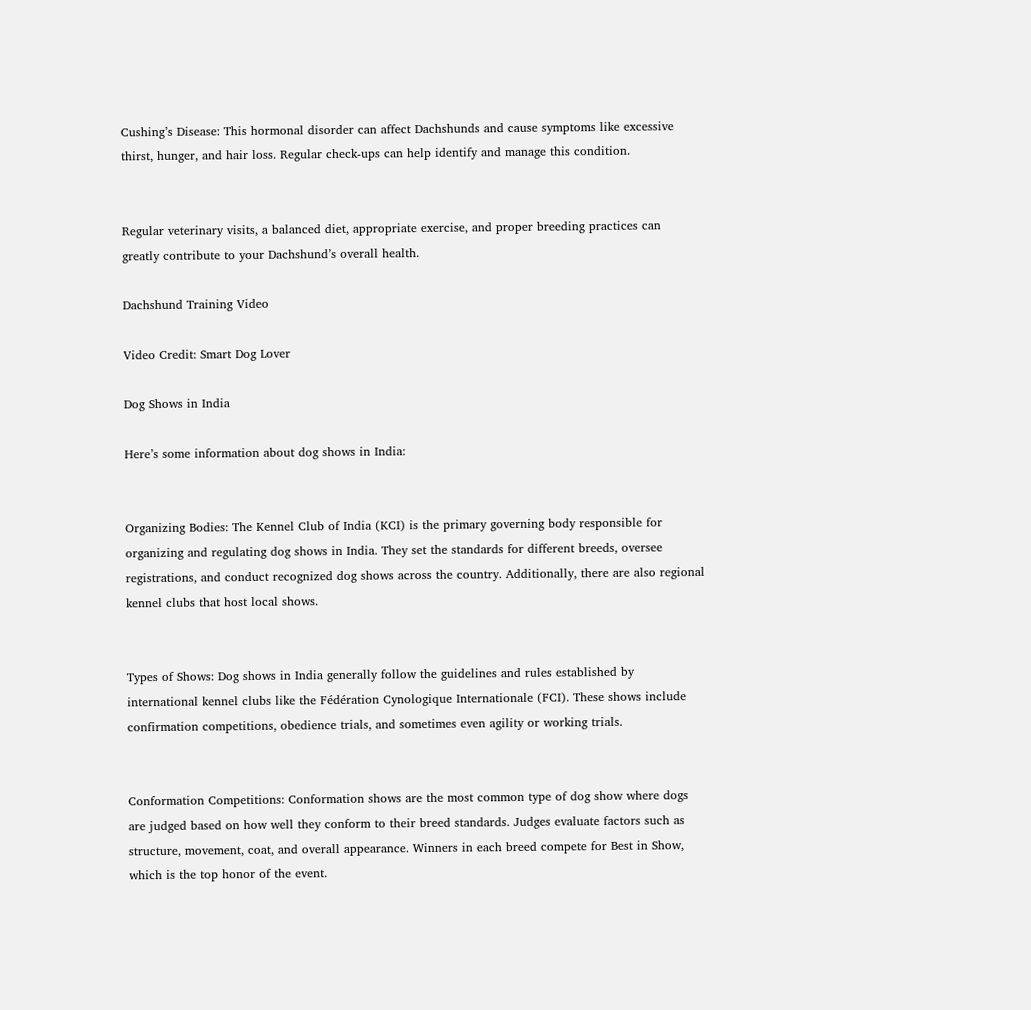Cushing’s Disease: This hormonal disorder can affect Dachshunds and cause symptoms like excessive thirst, hunger, and hair loss. Regular check-ups can help identify and manage this condition.


Regular veterinary visits, a balanced diet, appropriate exercise, and proper breeding practices can greatly contribute to your Dachshund’s overall health.

Dachshund Training Video

Video Credit: Smart Dog Lover

Dog Shows in India

Here’s some information about dog shows in India:


Organizing Bodies: The Kennel Club of India (KCI) is the primary governing body responsible for organizing and regulating dog shows in India. They set the standards for different breeds, oversee registrations, and conduct recognized dog shows across the country. Additionally, there are also regional kennel clubs that host local shows.


Types of Shows: Dog shows in India generally follow the guidelines and rules established by international kennel clubs like the Fédération Cynologique Internationale (FCI). These shows include confirmation competitions, obedience trials, and sometimes even agility or working trials.


Conformation Competitions: Conformation shows are the most common type of dog show where dogs are judged based on how well they conform to their breed standards. Judges evaluate factors such as structure, movement, coat, and overall appearance. Winners in each breed compete for Best in Show, which is the top honor of the event.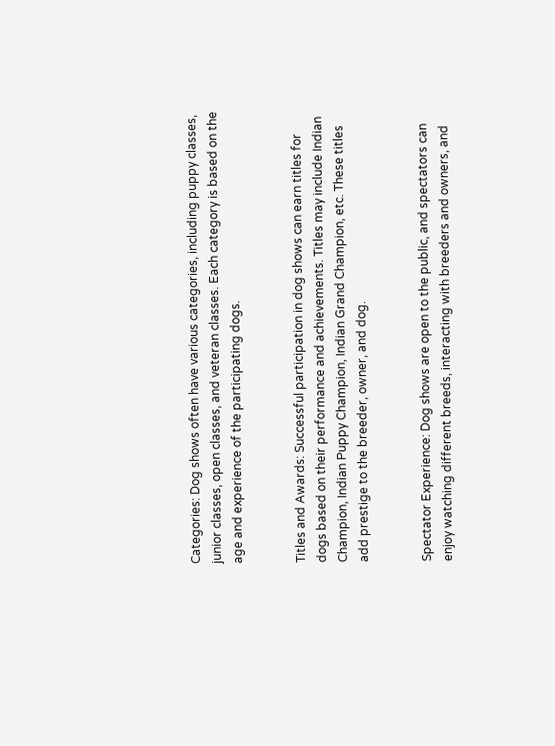Categories: Dog shows often have various categories, including puppy classes, junior classes, open classes, and veteran classes. Each category is based on the age and experience of the participating dogs.


Titles and Awards: Successful participation in dog shows can earn titles for dogs based on their performance and achievements. Titles may include Indian Champion, Indian Puppy Champion, Indian Grand Champion, etc. These titles add prestige to the breeder, owner, and dog.


Spectator Experience: Dog shows are open to the public, and spectators can enjoy watching different breeds, interacting with breeders and owners, and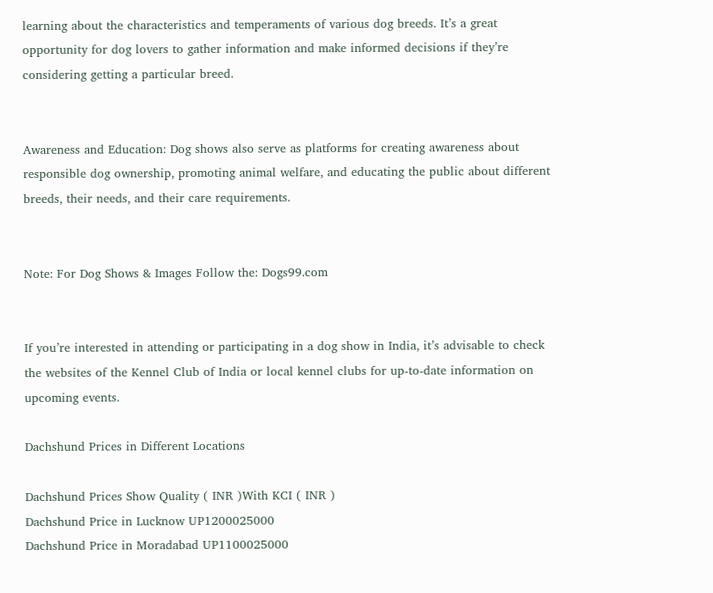learning about the characteristics and temperaments of various dog breeds. It’s a great opportunity for dog lovers to gather information and make informed decisions if they’re considering getting a particular breed.


Awareness and Education: Dog shows also serve as platforms for creating awareness about responsible dog ownership, promoting animal welfare, and educating the public about different breeds, their needs, and their care requirements.


Note: For Dog Shows & Images Follow the: Dogs99.com


If you’re interested in attending or participating in a dog show in India, it’s advisable to check the websites of the Kennel Club of India or local kennel clubs for up-to-date information on upcoming events.

Dachshund Prices in Different Locations

Dachshund Prices Show Quality ( INR )With KCI ( INR )
Dachshund Price in Lucknow UP1200025000
Dachshund Price in Moradabad UP1100025000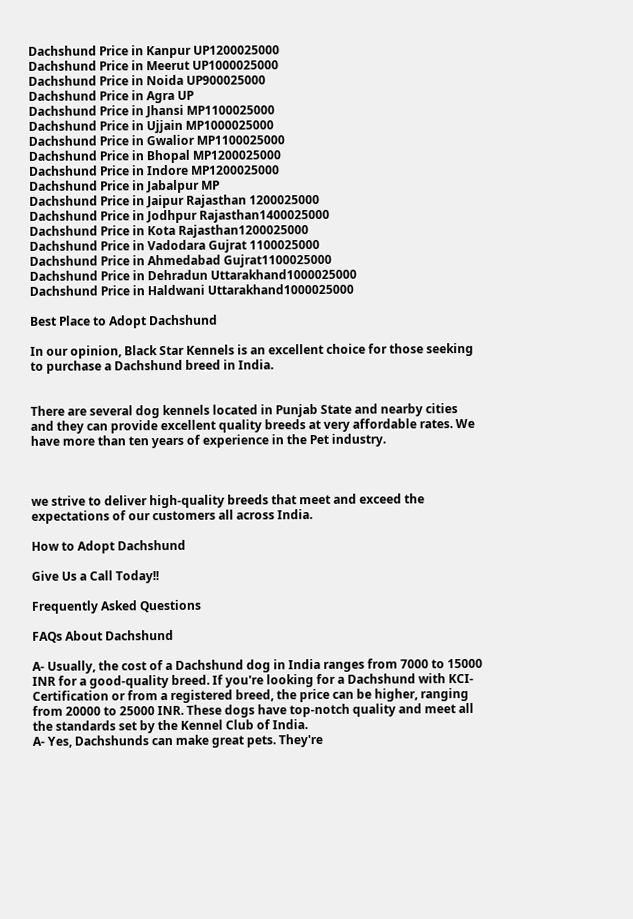Dachshund Price in Kanpur UP1200025000
Dachshund Price in Meerut UP1000025000
Dachshund Price in Noida UP900025000
Dachshund Price in Agra UP
Dachshund Price in Jhansi MP1100025000
Dachshund Price in Ujjain MP1000025000
Dachshund Price in Gwalior MP1100025000
Dachshund Price in Bhopal MP1200025000
Dachshund Price in Indore MP1200025000
Dachshund Price in Jabalpur MP
Dachshund Price in Jaipur Rajasthan 1200025000
Dachshund Price in Jodhpur Rajasthan1400025000
Dachshund Price in Kota Rajasthan1200025000
Dachshund Price in Vadodara Gujrat 1100025000
Dachshund Price in Ahmedabad Gujrat1100025000
Dachshund Price in Dehradun Uttarakhand1000025000
Dachshund Price in Haldwani Uttarakhand1000025000

Best Place to Adopt Dachshund

In our opinion, Black Star Kennels is an excellent choice for those seeking to purchase a Dachshund breed in India.


There are several dog kennels located in Punjab State and nearby cities and they can provide excellent quality breeds at very affordable rates. We have more than ten years of experience in the Pet industry.



we strive to deliver high-quality breeds that meet and exceed the expectations of our customers all across India.

How to Adopt Dachshund

Give Us a Call Today!!

Frequently Asked Questions

FAQs About Dachshund

A- Usually, the cost of a Dachshund dog in India ranges from 7000 to 15000 INR for a good-quality breed. If you're looking for a Dachshund with KCI-Certification or from a registered breed, the price can be higher, ranging from 20000 to 25000 INR. These dogs have top-notch quality and meet all the standards set by the Kennel Club of India.
A- Yes, Dachshunds can make great pets. They're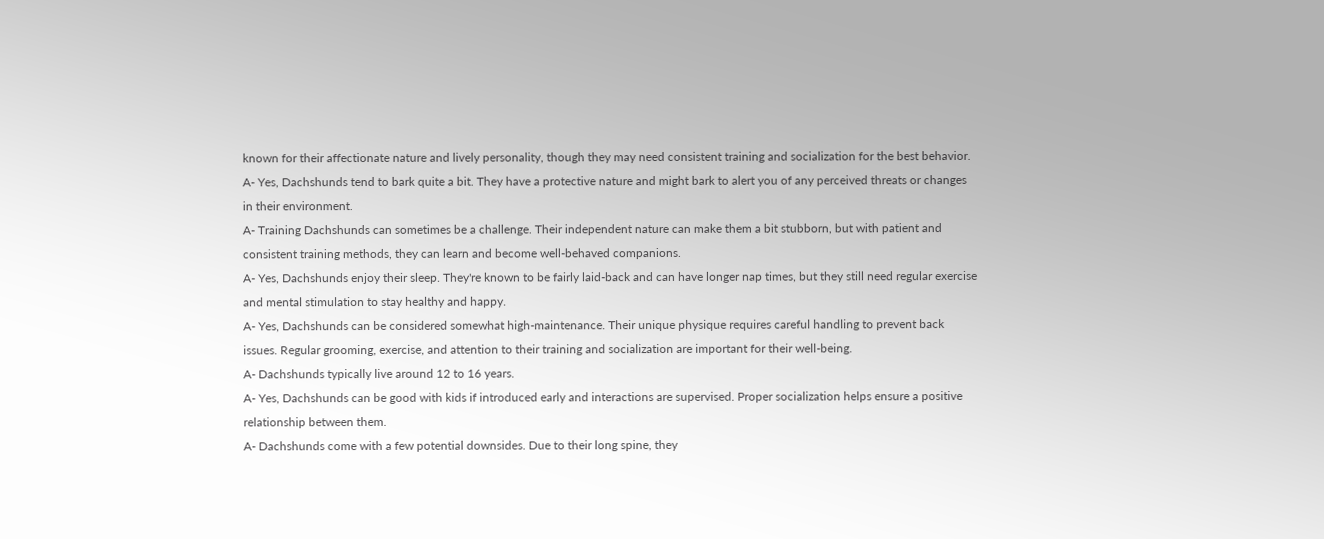known for their affectionate nature and lively personality, though they may need consistent training and socialization for the best behavior.
A- Yes, Dachshunds tend to bark quite a bit. They have a protective nature and might bark to alert you of any perceived threats or changes in their environment.
A- Training Dachshunds can sometimes be a challenge. Their independent nature can make them a bit stubborn, but with patient and consistent training methods, they can learn and become well-behaved companions.
A- Yes, Dachshunds enjoy their sleep. They're known to be fairly laid-back and can have longer nap times, but they still need regular exercise and mental stimulation to stay healthy and happy.
A- Yes, Dachshunds can be considered somewhat high-maintenance. Their unique physique requires careful handling to prevent back issues. Regular grooming, exercise, and attention to their training and socialization are important for their well-being.
A- Dachshunds typically live around 12 to 16 years.
A- Yes, Dachshunds can be good with kids if introduced early and interactions are supervised. Proper socialization helps ensure a positive relationship between them.
A- Dachshunds come with a few potential downsides. Due to their long spine, they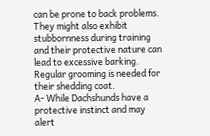can be prone to back problems. They might also exhibit stubbornness during training and their protective nature can lead to excessive barking. Regular grooming is needed for their shedding coat.
A- While Dachshunds have a protective instinct and may alert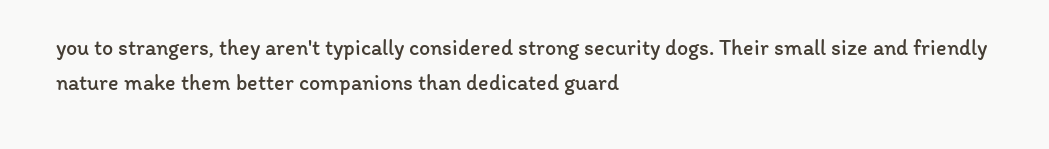you to strangers, they aren't typically considered strong security dogs. Their small size and friendly nature make them better companions than dedicated guard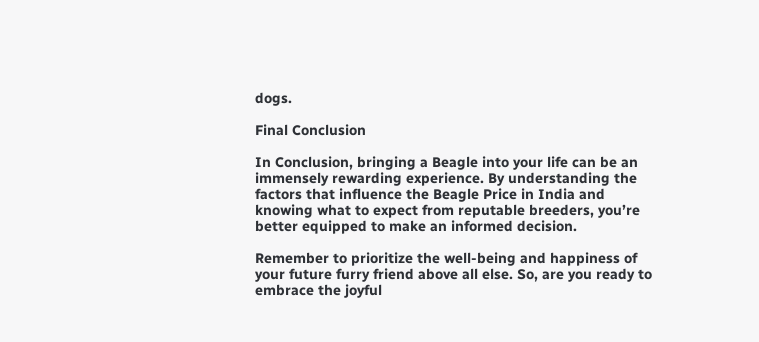dogs.

Final Conclusion

In Conclusion, bringing a Beagle into your life can be an immensely rewarding experience. By understanding the factors that influence the Beagle Price in India and knowing what to expect from reputable breeders, you’re better equipped to make an informed decision.

Remember to prioritize the well-being and happiness of your future furry friend above all else. So, are you ready to embrace the joyful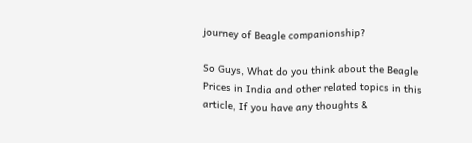journey of Beagle companionship?

So Guys, What do you think about the Beagle Prices in India and other related topics in this article, If you have any thoughts &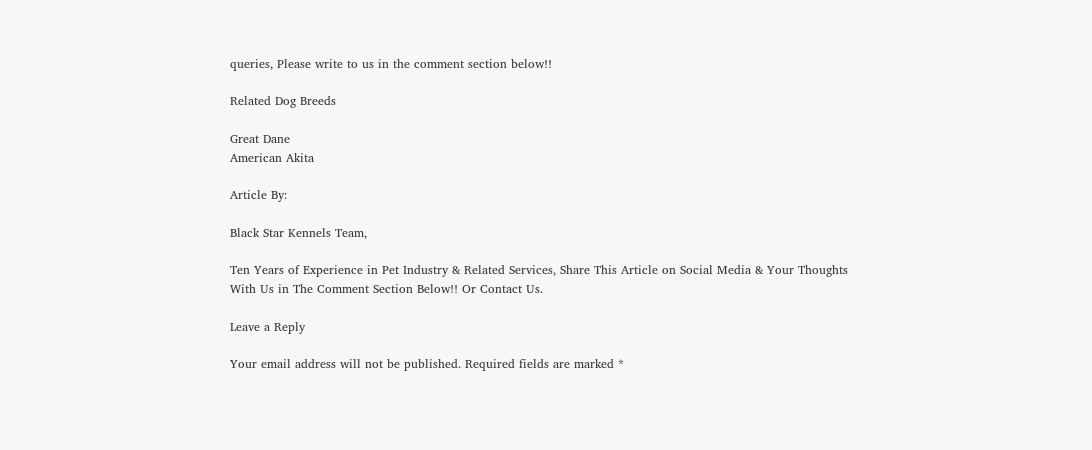queries, Please write to us in the comment section below!!

Related Dog Breeds

Great Dane
American Akita

Article By:

Black Star Kennels Team,

Ten Years of Experience in Pet Industry & Related Services, Share This Article on Social Media & Your Thoughts With Us in The Comment Section Below!! Or Contact Us.

Leave a Reply

Your email address will not be published. Required fields are marked *